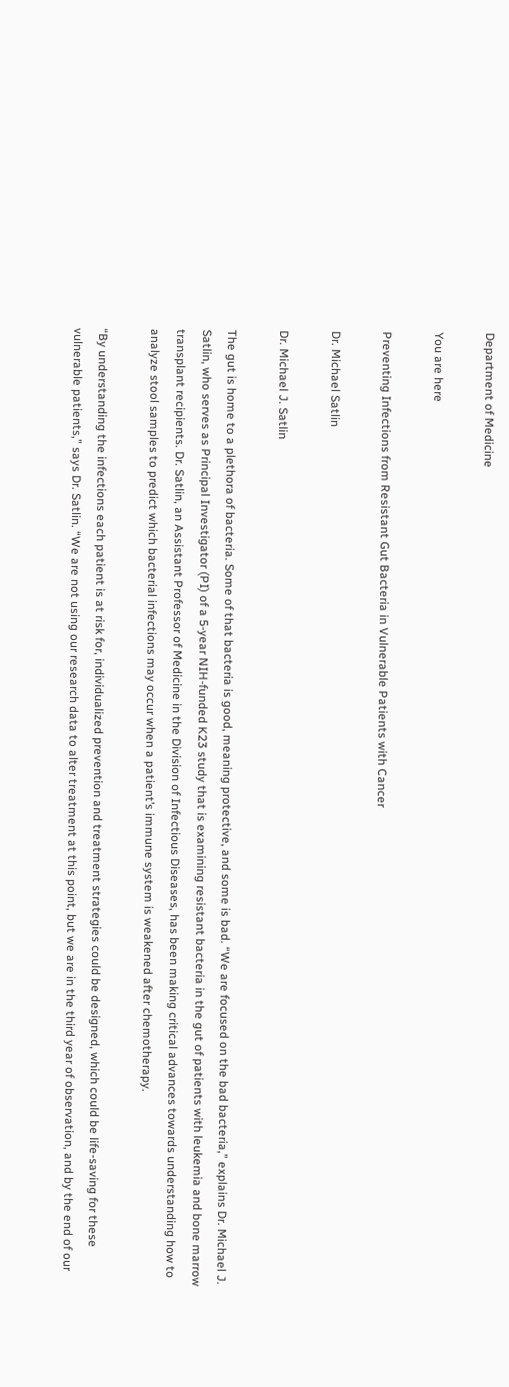Department of Medicine

You are here

Preventing Infections from Resistant Gut Bacteria in Vulnerable Patients with Cancer

Dr. Michael Satlin

Dr. Michael J. Satlin

The gut is home to a plethora of bacteria. Some of that bacteria is good, meaning protective, and some is bad. “We are focused on the bad bacteria,” explains Dr. Michael J. Satlin, who serves as Principal Investigator (PI) of a 5-year NIH-funded K23 study that is examining resistant bacteria in the gut of patients with leukemia and bone marrow transplant recipients. Dr. Satlin, an Assistant Professor of Medicine in the Division of Infectious Diseases, has been making critical advances towards understanding how to analyze stool samples to predict which bacterial infections may occur when a patient’s immune system is weakened after chemotherapy.

“By understanding the infections each patient is at risk for, individualized prevention and treatment strategies could be designed, which could be life-saving for these vulnerable patients,” says Dr. Satlin. “We are not using our research data to alter treatment at this point, but we are in the third year of observation, and by the end of our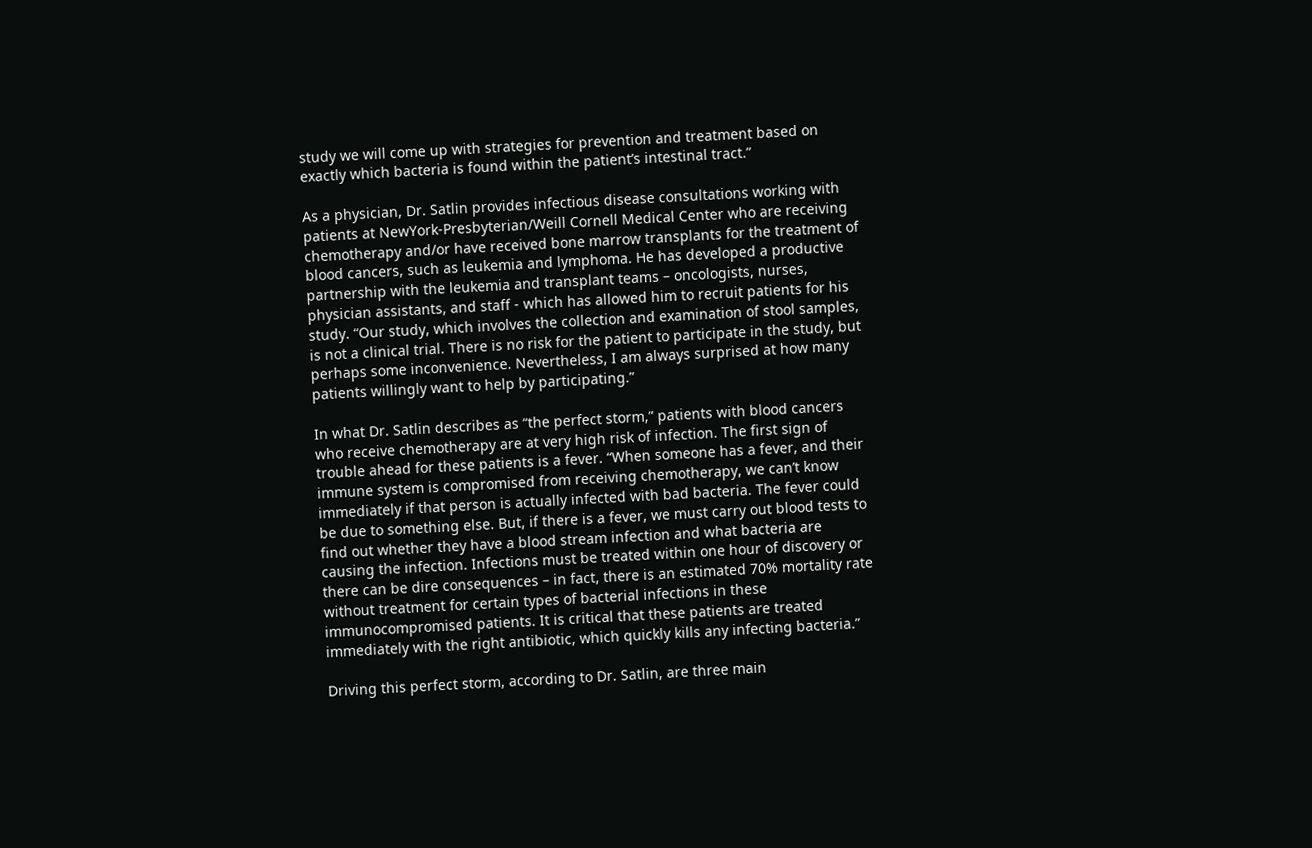study we will come up with strategies for prevention and treatment based on exactly which bacteria is found within the patient’s intestinal tract.”

As a physician, Dr. Satlin provides infectious disease consultations working with patients at NewYork-Presbyterian/Weill Cornell Medical Center who are receiving chemotherapy and/or have received bone marrow transplants for the treatment of blood cancers, such as leukemia and lymphoma. He has developed a productive partnership with the leukemia and transplant teams – oncologists, nurses, physician assistants, and staff - which has allowed him to recruit patients for his study. “Our study, which involves the collection and examination of stool samples, is not a clinical trial. There is no risk for the patient to participate in the study, but perhaps some inconvenience. Nevertheless, I am always surprised at how many patients willingly want to help by participating.”

In what Dr. Satlin describes as “the perfect storm,” patients with blood cancers who receive chemotherapy are at very high risk of infection. The first sign of trouble ahead for these patients is a fever. “When someone has a fever, and their immune system is compromised from receiving chemotherapy, we can’t know immediately if that person is actually infected with bad bacteria. The fever could be due to something else. But, if there is a fever, we must carry out blood tests to find out whether they have a blood stream infection and what bacteria are causing the infection. Infections must be treated within one hour of discovery or there can be dire consequences – in fact, there is an estimated 70% mortality rate without treatment for certain types of bacterial infections in these immunocompromised patients. It is critical that these patients are treated immediately with the right antibiotic, which quickly kills any infecting bacteria.”

Driving this perfect storm, according to Dr. Satlin, are three main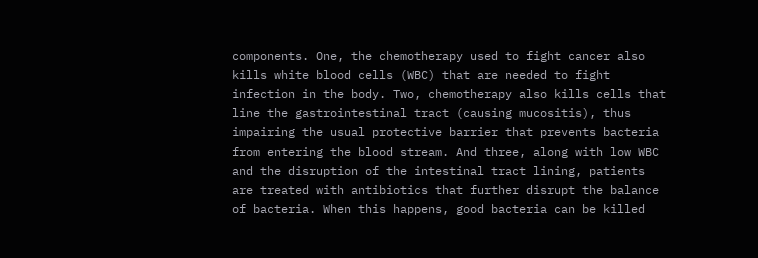components. One, the chemotherapy used to fight cancer also kills white blood cells (WBC) that are needed to fight infection in the body. Two, chemotherapy also kills cells that line the gastrointestinal tract (causing mucositis), thus impairing the usual protective barrier that prevents bacteria from entering the blood stream. And three, along with low WBC and the disruption of the intestinal tract lining, patients are treated with antibiotics that further disrupt the balance of bacteria. When this happens, good bacteria can be killed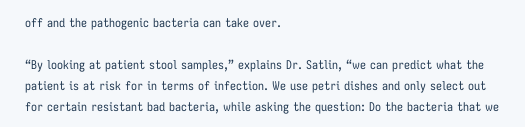off and the pathogenic bacteria can take over.

“By looking at patient stool samples,” explains Dr. Satlin, “we can predict what the patient is at risk for in terms of infection. We use petri dishes and only select out for certain resistant bad bacteria, while asking the question: Do the bacteria that we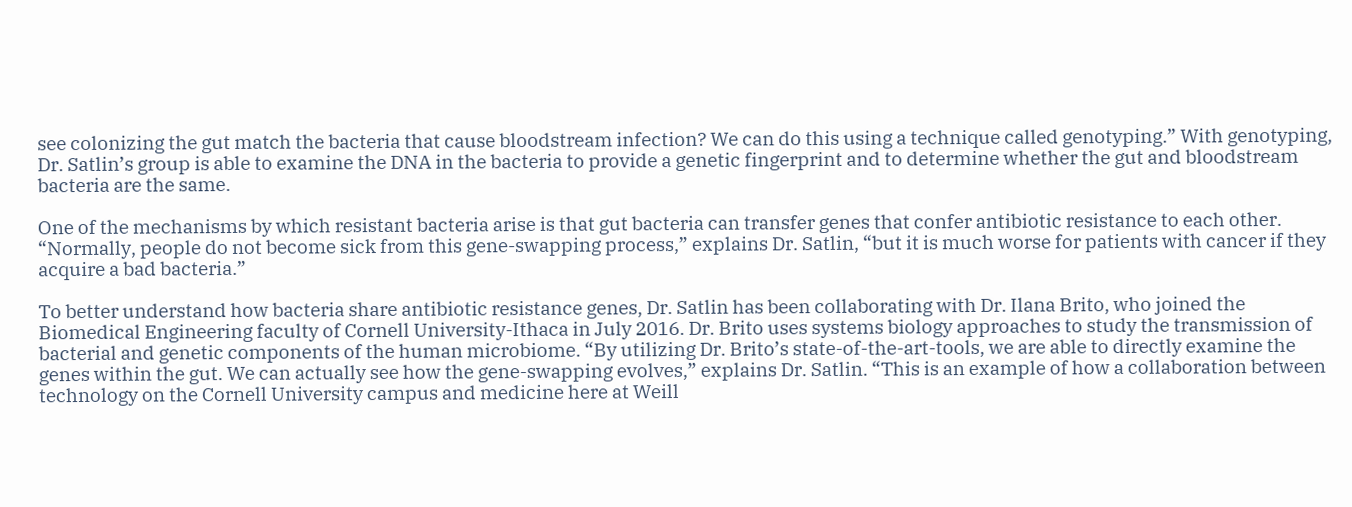see colonizing the gut match the bacteria that cause bloodstream infection? We can do this using a technique called genotyping.” With genotyping, Dr. Satlin’s group is able to examine the DNA in the bacteria to provide a genetic fingerprint and to determine whether the gut and bloodstream bacteria are the same.

One of the mechanisms by which resistant bacteria arise is that gut bacteria can transfer genes that confer antibiotic resistance to each other. “Normally, people do not become sick from this gene-swapping process,” explains Dr. Satlin, “but it is much worse for patients with cancer if they acquire a bad bacteria.”

To better understand how bacteria share antibiotic resistance genes, Dr. Satlin has been collaborating with Dr. Ilana Brito, who joined the Biomedical Engineering faculty of Cornell University-Ithaca in July 2016. Dr. Brito uses systems biology approaches to study the transmission of bacterial and genetic components of the human microbiome. “By utilizing Dr. Brito’s state-of-the-art-tools, we are able to directly examine the genes within the gut. We can actually see how the gene-swapping evolves,” explains Dr. Satlin. “This is an example of how a collaboration between technology on the Cornell University campus and medicine here at Weill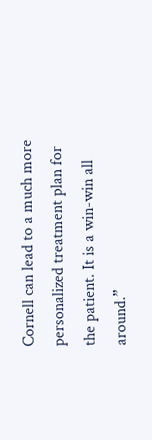Cornell can lead to a much more personalized treatment plan for the patient. It is a win-win all around.”